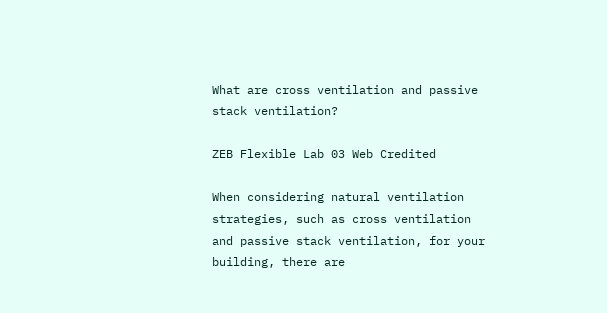What are cross ventilation and passive stack ventilation?

ZEB Flexible Lab 03 Web Credited

When considering natural ventilation strategies, such as cross ventilation and passive stack ventilation, for your building, there are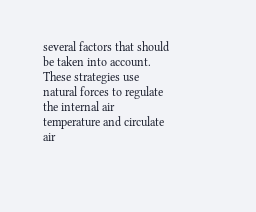several factors that should be taken into account. These strategies use natural forces to regulate the internal air temperature and circulate air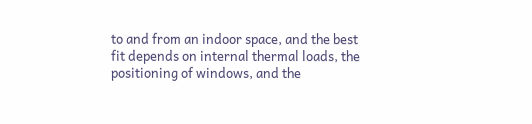to and from an indoor space, and the best fit depends on internal thermal loads, the positioning of windows, and the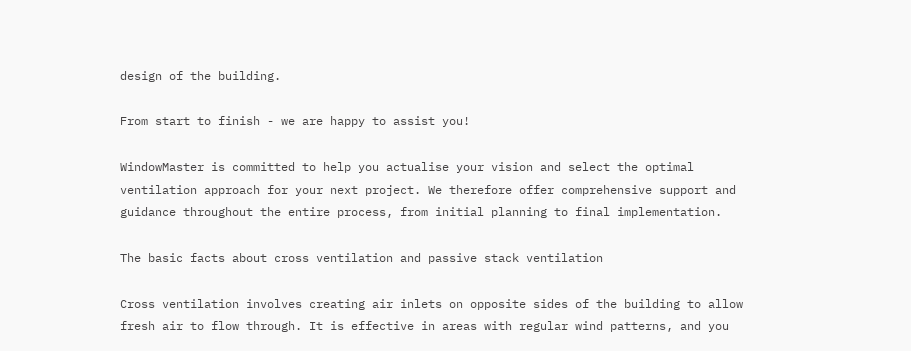design of the building.

From start to finish - we are happy to assist you!

WindowMaster is committed to help you actualise your vision and select the optimal ventilation approach for your next project. We therefore offer comprehensive support and guidance throughout the entire process, from initial planning to final implementation.

The basic facts about cross ventilation and passive stack ventilation

Cross ventilation involves creating air inlets on opposite sides of the building to allow fresh air to flow through. It is effective in areas with regular wind patterns, and you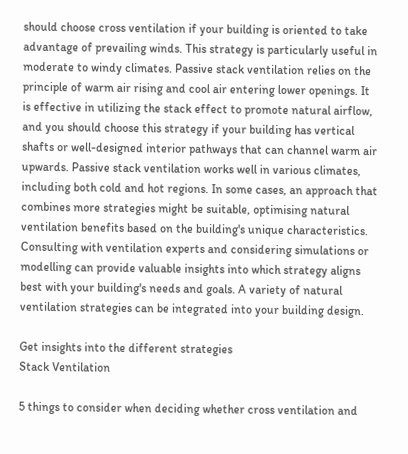should choose cross ventilation if your building is oriented to take advantage of prevailing winds. This strategy is particularly useful in moderate to windy climates. Passive stack ventilation relies on the principle of warm air rising and cool air entering lower openings. It is effective in utilizing the stack effect to promote natural airflow, and you should choose this strategy if your building has vertical shafts or well-designed interior pathways that can channel warm air upwards. Passive stack ventilation works well in various climates, including both cold and hot regions. In some cases, an approach that combines more strategies might be suitable, optimising natural ventilation benefits based on the building's unique characteristics. Consulting with ventilation experts and considering simulations or modelling can provide valuable insights into which strategy aligns best with your building's needs and goals. A variety of natural ventilation strategies can be integrated into your building design.

Get insights into the different strategies
Stack Ventilation

5 things to consider when deciding whether cross ventilation and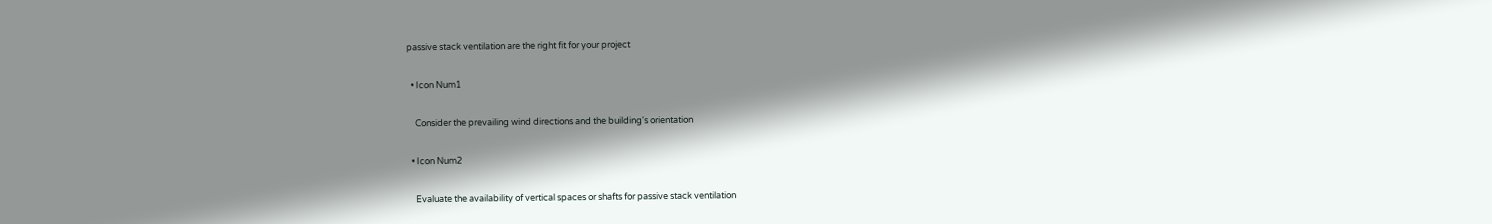passive stack ventilation are the right fit for your project

  • Icon Num1

    Consider the prevailing wind directions and the building's orientation

  • Icon Num2

    Evaluate the availability of vertical spaces or shafts for passive stack ventilation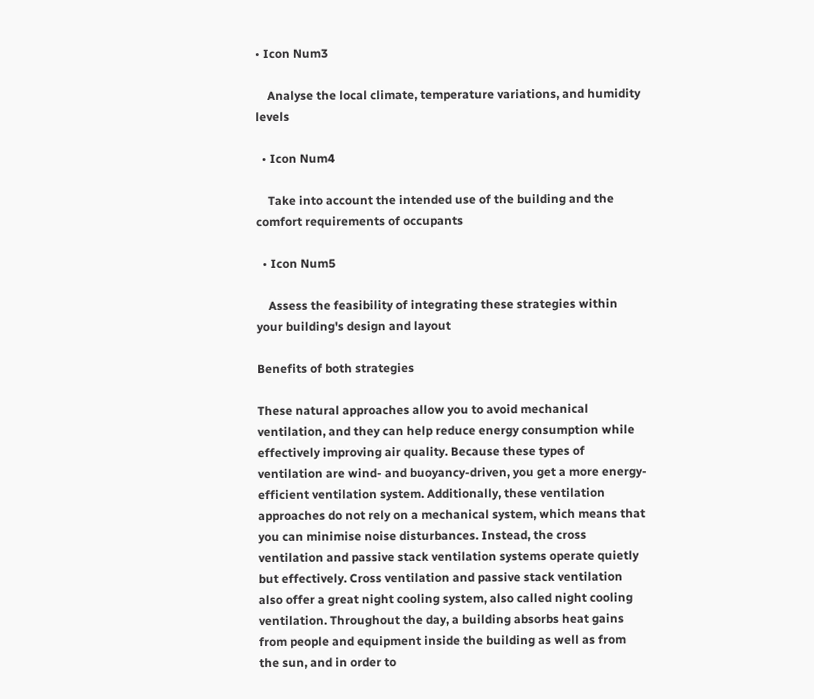• Icon Num3

    Analyse the local climate, temperature variations, and humidity levels

  • Icon Num4

    Take into account the intended use of the building and the comfort requirements of occupants

  • Icon Num5

    Assess the feasibility of integrating these strategies within your building's design and layout

Benefits of both strategies

These natural approaches allow you to avoid mechanical ventilation, and they can help reduce energy consumption while effectively improving air quality. Because these types of ventilation are wind- and buoyancy-driven, you get a more energy-efficient ventilation system. Additionally, these ventilation approaches do not rely on a mechanical system, which means that you can minimise noise disturbances. Instead, the cross ventilation and passive stack ventilation systems operate quietly but effectively. Cross ventilation and passive stack ventilation also offer a great night cooling system, also called night cooling ventilation. Throughout the day, a building absorbs heat gains from people and equipment inside the building as well as from the sun, and in order to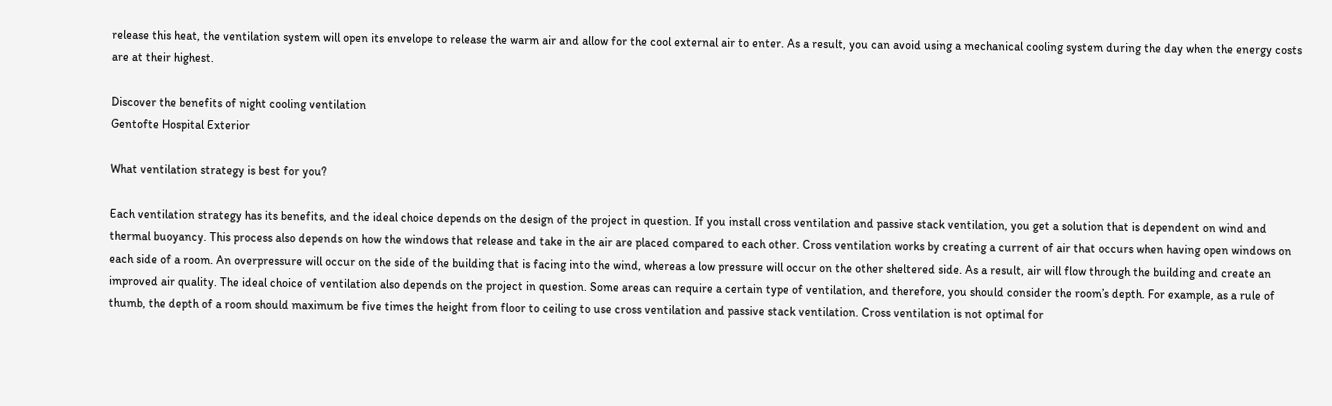release this heat, the ventilation system will open its envelope to release the warm air and allow for the cool external air to enter. As a result, you can avoid using a mechanical cooling system during the day when the energy costs are at their highest.

Discover the benefits of night cooling ventilation
Gentofte Hospital Exterior

What ventilation strategy is best for you?

Each ventilation strategy has its benefits, and the ideal choice depends on the design of the project in question. If you install cross ventilation and passive stack ventilation, you get a solution that is dependent on wind and thermal buoyancy. This process also depends on how the windows that release and take in the air are placed compared to each other. Cross ventilation works by creating a current of air that occurs when having open windows on each side of a room. An overpressure will occur on the side of the building that is facing into the wind, whereas a low pressure will occur on the other sheltered side. As a result, air will flow through the building and create an improved air quality. The ideal choice of ventilation also depends on the project in question. Some areas can require a certain type of ventilation, and therefore, you should consider the room’s depth. For example, as a rule of thumb, the depth of a room should maximum be five times the height from floor to ceiling to use cross ventilation and passive stack ventilation. Cross ventilation is not optimal for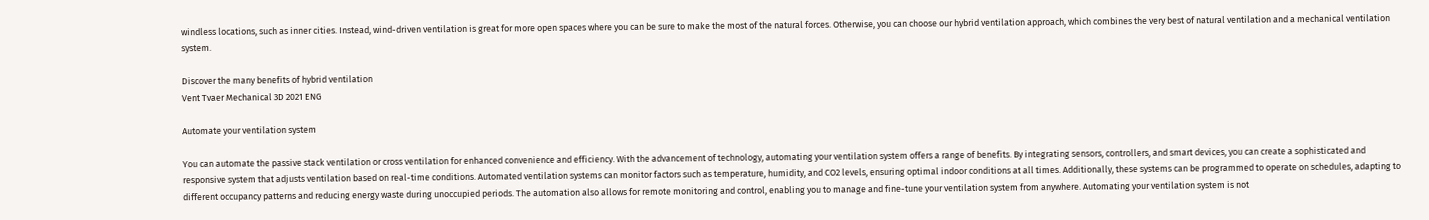windless locations, such as inner cities. Instead, wind-driven ventilation is great for more open spaces where you can be sure to make the most of the natural forces. Otherwise, you can choose our hybrid ventilation approach, which combines the very best of natural ventilation and a mechanical ventilation system.

Discover the many benefits of hybrid ventilation
Vent Tvaer Mechanical 3D 2021 ENG

Automate your ventilation system

You can automate the passive stack ventilation or cross ventilation for enhanced convenience and efficiency. With the advancement of technology, automating your ventilation system offers a range of benefits. By integrating sensors, controllers, and smart devices, you can create a sophisticated and responsive system that adjusts ventilation based on real-time conditions. Automated ventilation systems can monitor factors such as temperature, humidity, and CO2 levels, ensuring optimal indoor conditions at all times. Additionally, these systems can be programmed to operate on schedules, adapting to different occupancy patterns and reducing energy waste during unoccupied periods. The automation also allows for remote monitoring and control, enabling you to manage and fine-tune your ventilation system from anywhere. Automating your ventilation system is not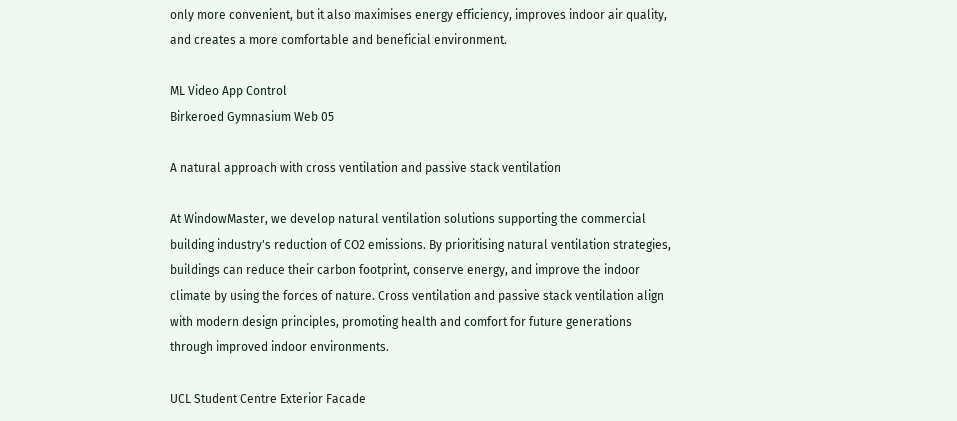only more convenient, but it also maximises energy efficiency, improves indoor air quality, and creates a more comfortable and beneficial environment.

ML Video App Control
Birkeroed Gymnasium Web 05

A natural approach with cross ventilation and passive stack ventilation

At WindowMaster, we develop natural ventilation solutions supporting the commercial building industry's reduction of CO2 emissions. By prioritising natural ventilation strategies, buildings can reduce their carbon footprint, conserve energy, and improve the indoor climate by using the forces of nature. Cross ventilation and passive stack ventilation align with modern design principles, promoting health and comfort for future generations through improved indoor environments.

UCL Student Centre Exterior Facade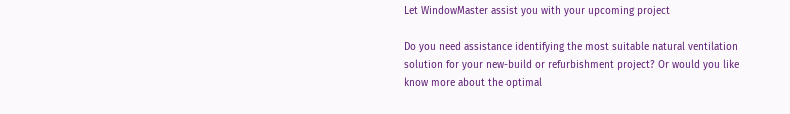Let WindowMaster assist you with your upcoming project

Do you need assistance identifying the most suitable natural ventilation solution for your new-build or refurbishment project? Or would you like know more about the optimal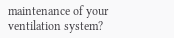maintenance of your ventilation system?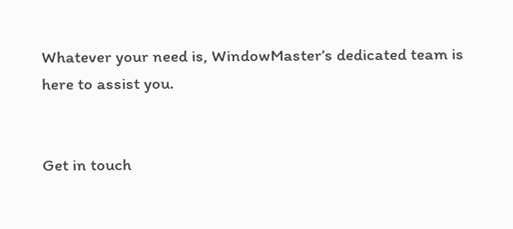Whatever your need is, WindowMaster’s dedicated team is here to assist you.


Get in touch